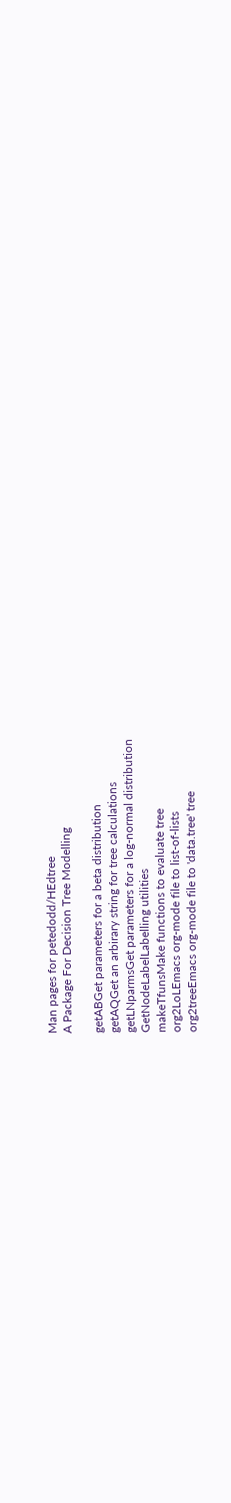Man pages for petedodd/HEdtree
A Package For Decision Tree Modelling

getABGet parameters for a beta distribution
getAQGet an arbirary string for tree calculations
getLNparmsGet parameters for a log-normal distribution
GetNodeLabelLabelling utilities
makeTfunsMake functions to evaluate tree
org2LoLEmacs org-mode file to list-of-lists
org2treeEmacs org-mode file to 'data.tree' tree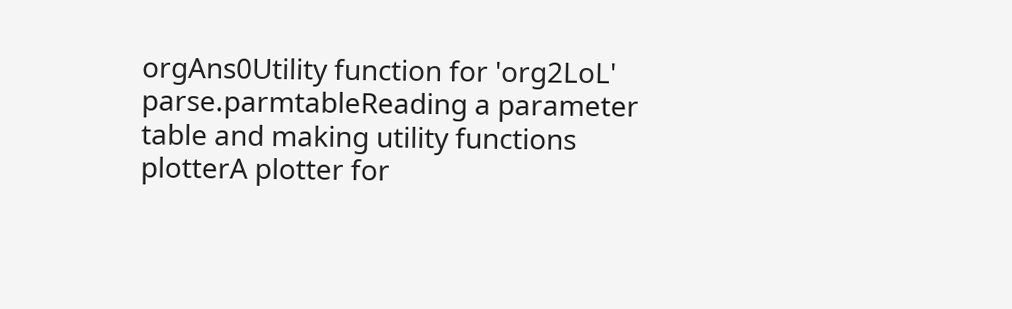orgAns0Utility function for 'org2LoL'
parse.parmtableReading a parameter table and making utility functions
plotterA plotter for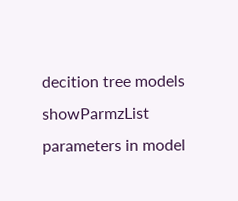decition tree models
showParmzList parameters in model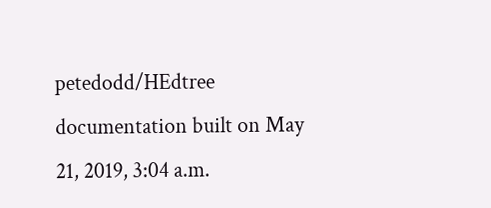petedodd/HEdtree documentation built on May 21, 2019, 3:04 a.m.